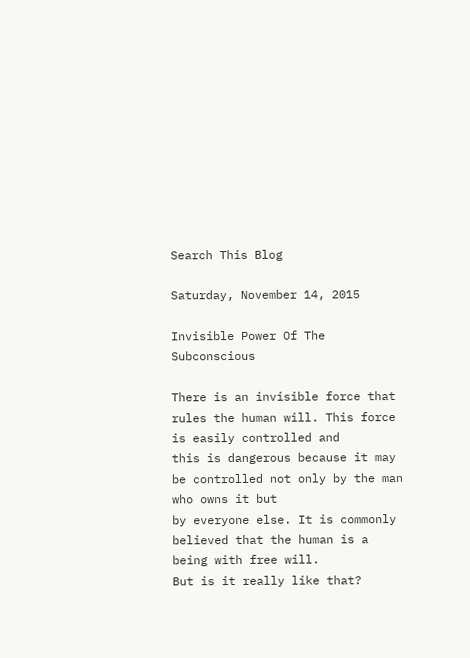Search This Blog

Saturday, November 14, 2015

Invisible Power Of The Subconscious

There is an invisible force that rules the human will. This force is easily controlled and
this is dangerous because it may be controlled not only by the man who owns it but
by everyone else. It is commonly believed that the human is a being with free will.
But is it really like that?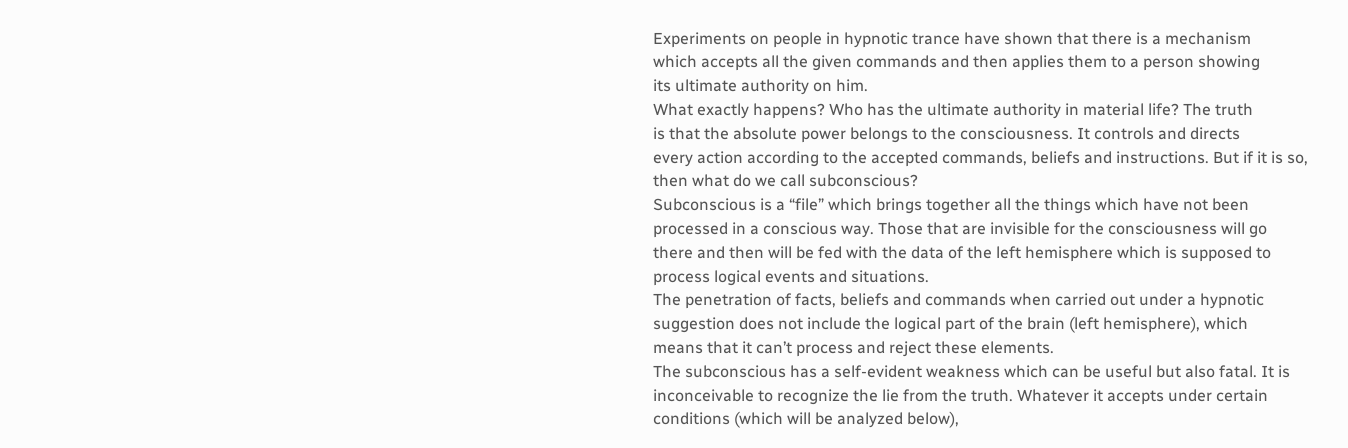Experiments on people in hypnotic trance have shown that there is a mechanism
which accepts all the given commands and then applies them to a person showing
its ultimate authority on him.
What exactly happens? Who has the ultimate authority in material life? The truth
is that the absolute power belongs to the consciousness. It controls and directs
every action according to the accepted commands, beliefs and instructions. But if it is so,
then what do we call subconscious?
Subconscious is a “file” which brings together all the things which have not been
processed in a conscious way. Those that are invisible for the consciousness will go
there and then will be fed with the data of the left hemisphere which is supposed to
process logical events and situations.
The penetration of facts, beliefs and commands when carried out under a hypnotic
suggestion does not include the logical part of the brain (left hemisphere), which
means that it can’t process and reject these elements.
The subconscious has a self-evident weakness which can be useful but also fatal. It is
inconceivable to recognize the lie from the truth. Whatever it accepts under certain
conditions (which will be analyzed below),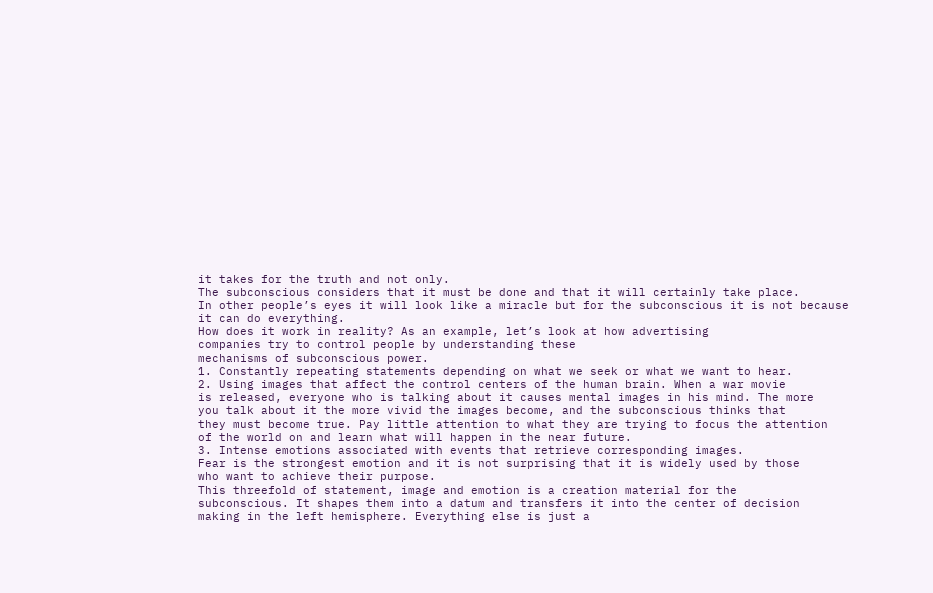it takes for the truth and not only.
The subconscious considers that it must be done and that it will certainly take place.
In other people’s eyes it will look like a miracle but for the subconscious it is not because
it can do everything.
How does it work in reality? As an example, let’s look at how advertising
companies try to control people by understanding these
mechanisms of subconscious power.
1. Constantly repeating statements depending on what we seek or what we want to hear.
2. Using images that affect the control centers of the human brain. When a war movie
is released, everyone who is talking about it causes mental images in his mind. The more
you talk about it the more vivid the images become, and the subconscious thinks that
they must become true. Pay little attention to what they are trying to focus the attention
of the world on and learn what will happen in the near future.
3. Intense emotions associated with events that retrieve corresponding images.
Fear is the strongest emotion and it is not surprising that it is widely used by those
who want to achieve their purpose.
This threefold of statement, image and emotion is a creation material for the
subconscious. It shapes them into a datum and transfers it into the center of decision
making in the left hemisphere. Everything else is just a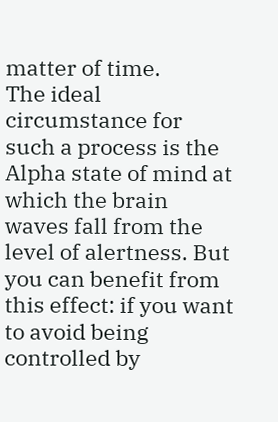matter of time.
The ideal circumstance for such a process is the Alpha state of mind at which the brain
waves fall from the level of alertness. But you can benefit from this effect: if you want
to avoid being controlled by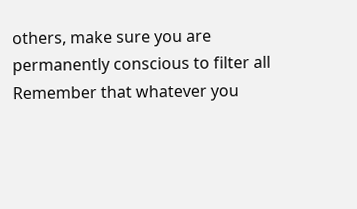others, make sure you are permanently conscious to filter all
Remember that whatever you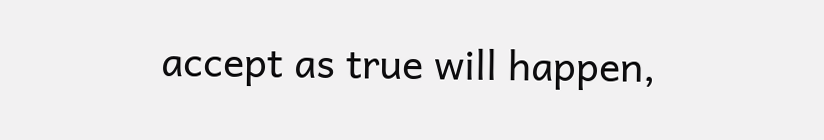accept as true will happen,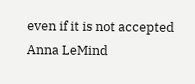even if it is not accepted
Anna LeMind